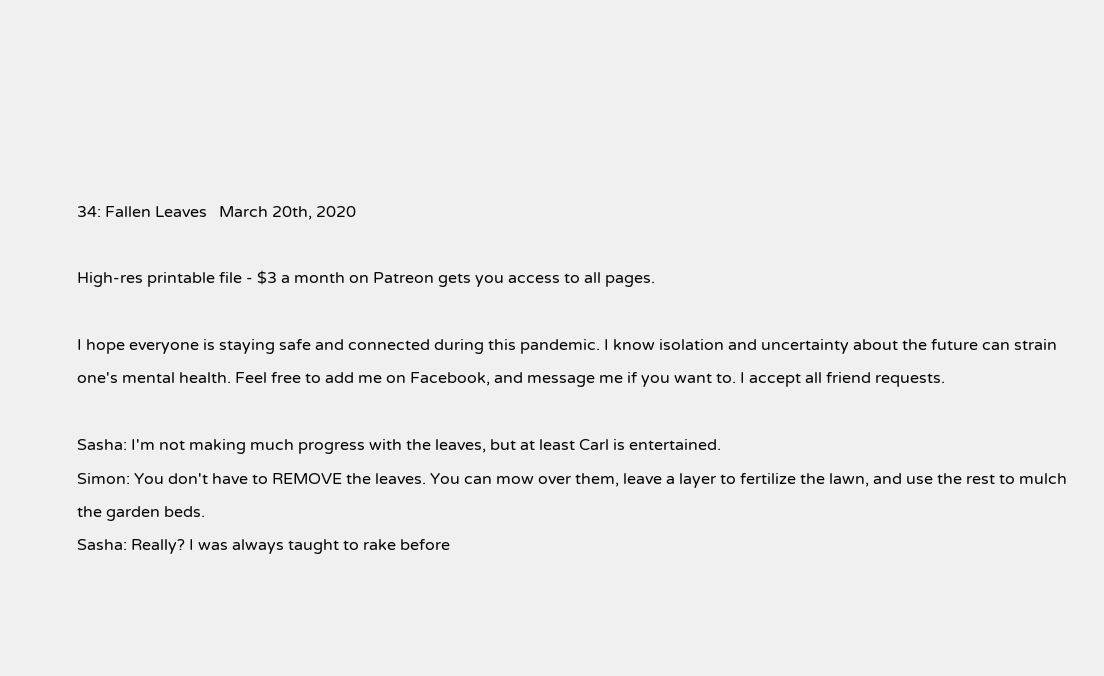34: Fallen Leaves   March 20th, 2020

High-res printable file - $3 a month on Patreon gets you access to all pages.

I hope everyone is staying safe and connected during this pandemic. I know isolation and uncertainty about the future can strain one's mental health. Feel free to add me on Facebook, and message me if you want to. I accept all friend requests.

Sasha: I'm not making much progress with the leaves, but at least Carl is entertained.
Simon: You don't have to REMOVE the leaves. You can mow over them, leave a layer to fertilize the lawn, and use the rest to mulch the garden beds.
Sasha: Really? I was always taught to rake before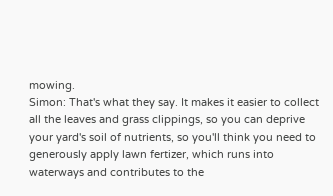mowing.
Simon: That's what they say. It makes it easier to collect all the leaves and grass clippings, so you can deprive your yard's soil of nutrients, so you'll think you need to generously apply lawn fertizer, which runs into waterways and contributes to the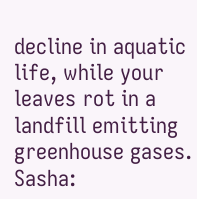decline in aquatic life, while your leaves rot in a landfill emitting greenhouse gases.
Sasha: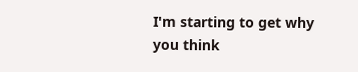I'm starting to get why you think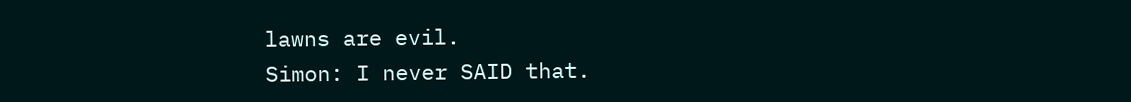lawns are evil.
Simon: I never SAID that.